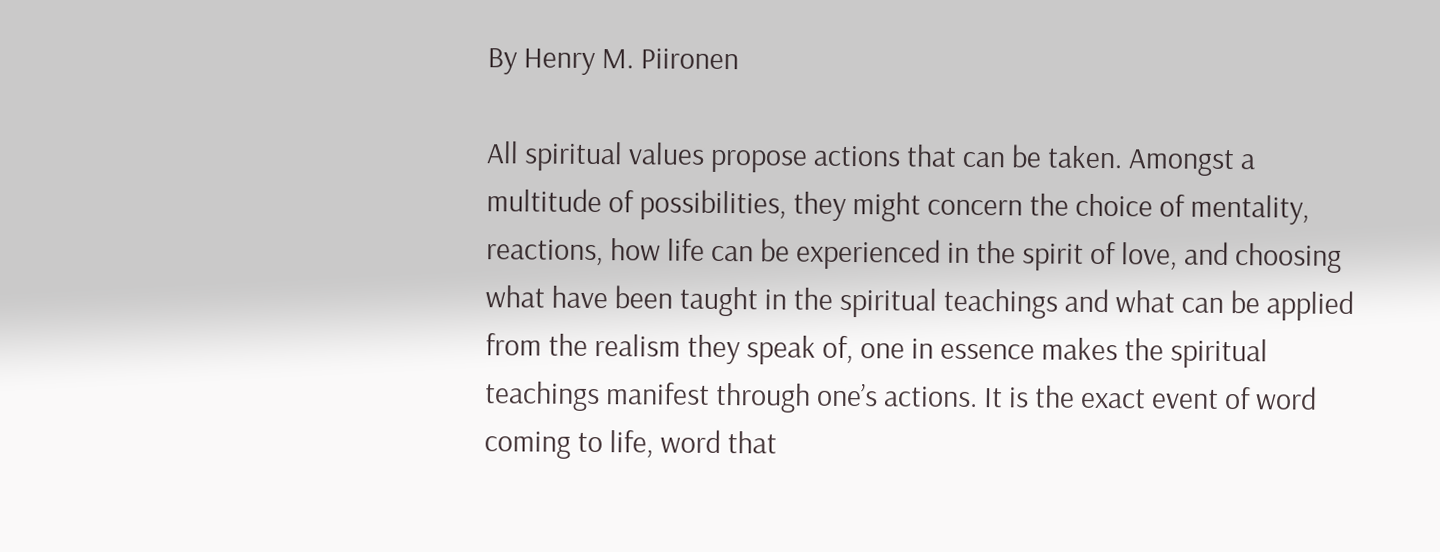By Henry M. Piironen

All spiritual values propose actions that can be taken. Amongst a multitude of possibilities, they might concern the choice of mentality, reactions, how life can be experienced in the spirit of love, and choosing what have been taught in the spiritual teachings and what can be applied from the realism they speak of, one in essence makes the spiritual teachings manifest through one’s actions. It is the exact event of word coming to life, word that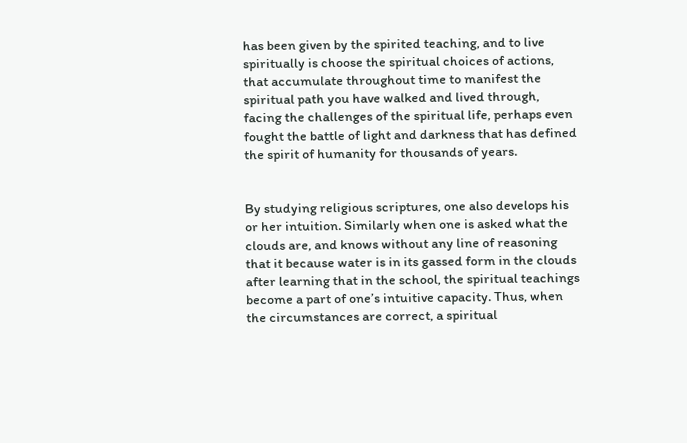has been given by the spirited teaching, and to live spiritually is choose the spiritual choices of actions, that accumulate throughout time to manifest the spiritual path you have walked and lived through, facing the challenges of the spiritual life, perhaps even fought the battle of light and darkness that has defined the spirit of humanity for thousands of years.


By studying religious scriptures, one also develops his or her intuition. Similarly when one is asked what the clouds are, and knows without any line of reasoning that it because water is in its gassed form in the clouds after learning that in the school, the spiritual teachings become a part of one’s intuitive capacity. Thus, when the circumstances are correct, a spiritual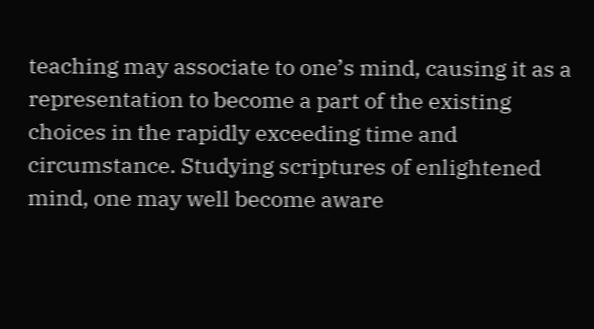teaching may associate to one’s mind, causing it as a representation to become a part of the existing choices in the rapidly exceeding time and circumstance. Studying scriptures of enlightened mind, one may well become aware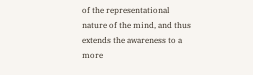of the representational nature of the mind, and thus extends the awareness to a more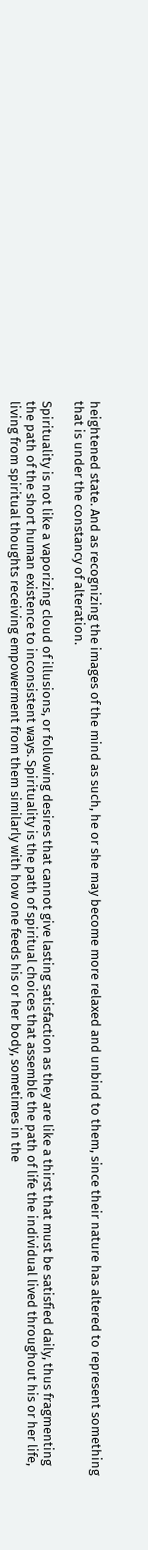heightened state. And as recognizing the images of the mind as such, he or she may become more relaxed and unbind to them, since their nature has altered to represent something that is under the constancy of alteration.

Spirituality is not like a vaporizing cloud of illusions, or following desires that cannot give lasting satisfaction as they are like a thirst that must be satisfied daily, thus fragmenting the path of the short human existence to inconsistent ways. Spirituality is the path of spiritual choices that assemble the path of life the individual lived throughout his or her life, living from spiritual thoughts receiving empowerment from them similarly with how one feeds his or her body, sometimes in the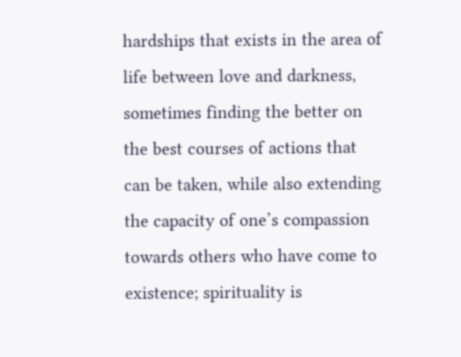hardships that exists in the area of life between love and darkness, sometimes finding the better on the best courses of actions that can be taken, while also extending the capacity of one’s compassion towards others who have come to existence; spirituality is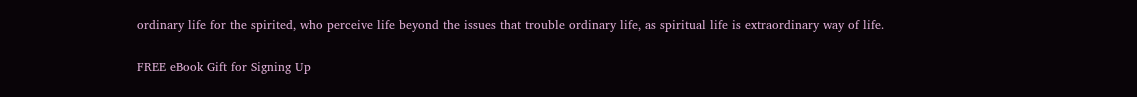ordinary life for the spirited, who perceive life beyond the issues that trouble ordinary life, as spiritual life is extraordinary way of life.

FREE eBook Gift for Signing Up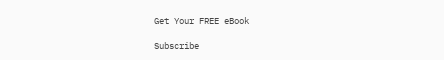Get Your FREE eBook

Subscribe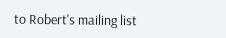to Robert's mailing list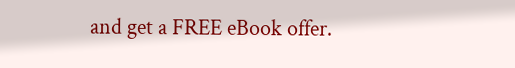and get a FREE eBook offer.